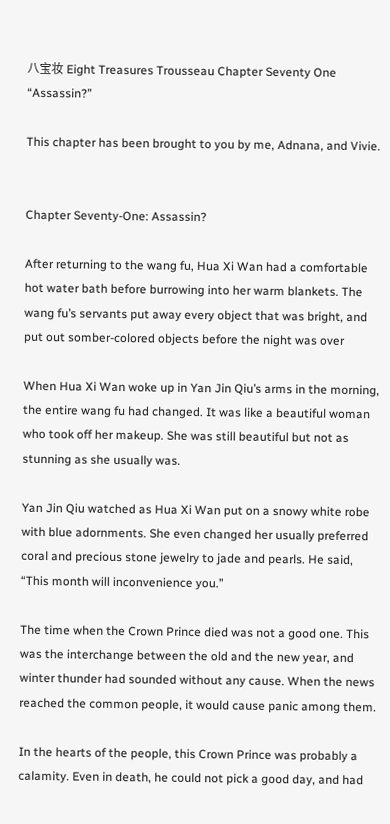八宝妆 Eight Treasures Trousseau Chapter Seventy One “Assassin?”

This chapter has been brought to you by me, Adnana, and Vivie.


Chapter Seventy-One: Assassin?

After returning to the wang fu, Hua Xi Wan had a comfortable hot water bath before burrowing into her warm blankets. The wang fu’s servants put away every object that was bright, and put out somber-colored objects before the night was over

When Hua Xi Wan woke up in Yan Jin Qiu’s arms in the morning, the entire wang fu had changed. It was like a beautiful woman who took off her makeup. She was still beautiful but not as stunning as she usually was.

Yan Jin Qiu watched as Hua Xi Wan put on a snowy white robe with blue adornments. She even changed her usually preferred coral and precious stone jewelry to jade and pearls. He said, “This month will inconvenience you.”

The time when the Crown Prince died was not a good one. This was the interchange between the old and the new year, and winter thunder had sounded without any cause. When the news reached the common people, it would cause panic among them.

In the hearts of the people, this Crown Prince was probably a calamity. Even in death, he could not pick a good day, and had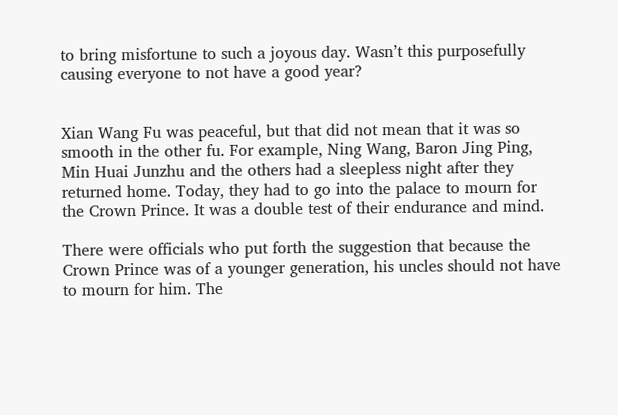to bring misfortune to such a joyous day. Wasn’t this purposefully causing everyone to not have a good year?


Xian Wang Fu was peaceful, but that did not mean that it was so smooth in the other fu. For example, Ning Wang, Baron Jing Ping, Min Huai Junzhu and the others had a sleepless night after they returned home. Today, they had to go into the palace to mourn for the Crown Prince. It was a double test of their endurance and mind.

There were officials who put forth the suggestion that because the Crown Prince was of a younger generation, his uncles should not have to mourn for him. The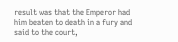result was that the Emperor had him beaten to death in a fury and said to the court,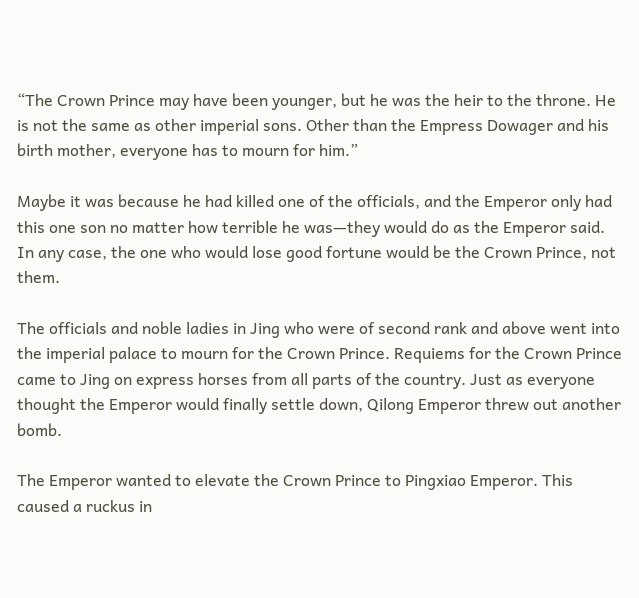“The Crown Prince may have been younger, but he was the heir to the throne. He is not the same as other imperial sons. Other than the Empress Dowager and his birth mother, everyone has to mourn for him.”

Maybe it was because he had killed one of the officials, and the Emperor only had this one son no matter how terrible he was—they would do as the Emperor said. In any case, the one who would lose good fortune would be the Crown Prince, not them.

The officials and noble ladies in Jing who were of second rank and above went into the imperial palace to mourn for the Crown Prince. Requiems for the Crown Prince came to Jing on express horses from all parts of the country. Just as everyone thought the Emperor would finally settle down, Qilong Emperor threw out another bomb.

The Emperor wanted to elevate the Crown Prince to Pingxiao Emperor. This caused a ruckus in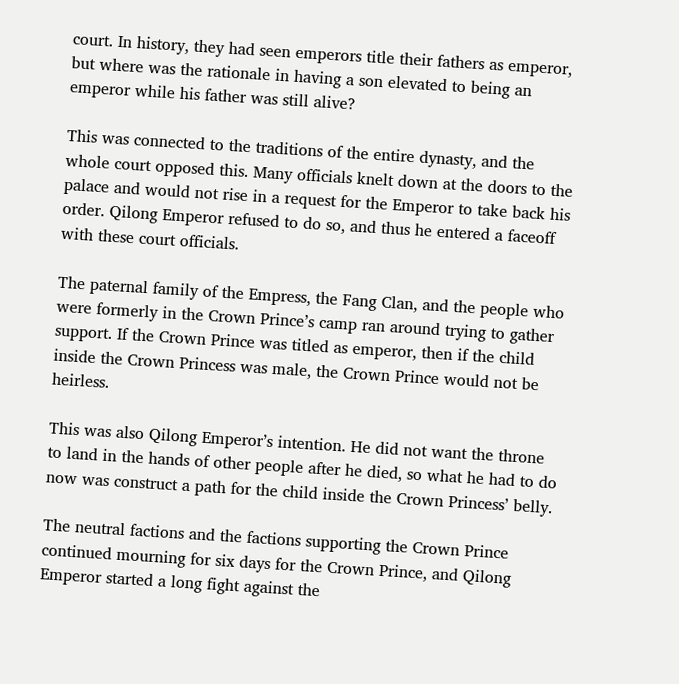court. In history, they had seen emperors title their fathers as emperor, but where was the rationale in having a son elevated to being an emperor while his father was still alive?

This was connected to the traditions of the entire dynasty, and the whole court opposed this. Many officials knelt down at the doors to the palace and would not rise in a request for the Emperor to take back his order. Qilong Emperor refused to do so, and thus he entered a faceoff with these court officials.

The paternal family of the Empress, the Fang Clan, and the people who were formerly in the Crown Prince’s camp ran around trying to gather support. If the Crown Prince was titled as emperor, then if the child inside the Crown Princess was male, the Crown Prince would not be heirless.

This was also Qilong Emperor’s intention. He did not want the throne to land in the hands of other people after he died, so what he had to do now was construct a path for the child inside the Crown Princess’ belly.

The neutral factions and the factions supporting the Crown Prince continued mourning for six days for the Crown Prince, and Qilong Emperor started a long fight against the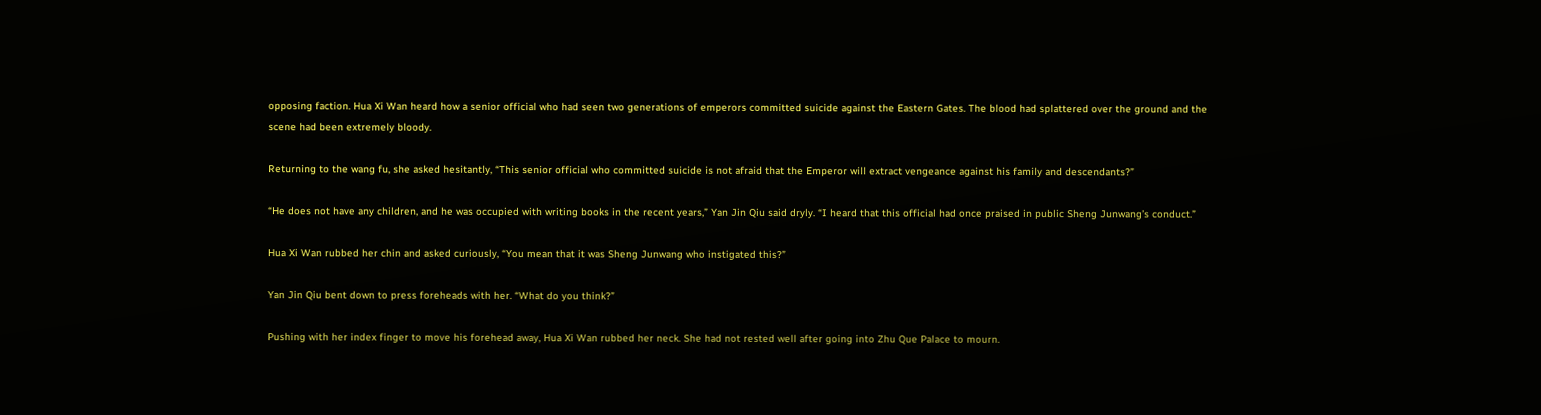opposing faction. Hua Xi Wan heard how a senior official who had seen two generations of emperors committed suicide against the Eastern Gates. The blood had splattered over the ground and the scene had been extremely bloody.

Returning to the wang fu, she asked hesitantly, “This senior official who committed suicide is not afraid that the Emperor will extract vengeance against his family and descendants?”

“He does not have any children, and he was occupied with writing books in the recent years,” Yan Jin Qiu said dryly. “I heard that this official had once praised in public Sheng Junwang’s conduct.”

Hua Xi Wan rubbed her chin and asked curiously, “You mean that it was Sheng Junwang who instigated this?”

Yan Jin Qiu bent down to press foreheads with her. “What do you think?”

Pushing with her index finger to move his forehead away, Hua Xi Wan rubbed her neck. She had not rested well after going into Zhu Que Palace to mourn.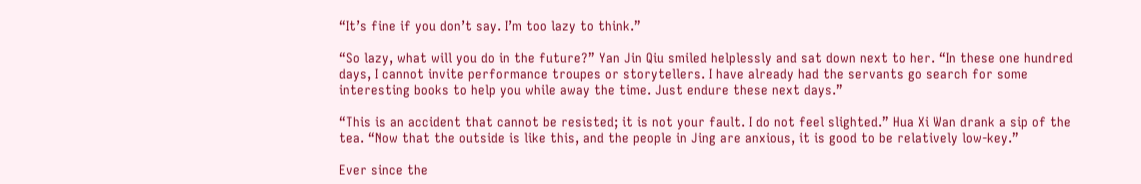“It’s fine if you don’t say. I’m too lazy to think.”

“So lazy, what will you do in the future?” Yan Jin Qiu smiled helplessly and sat down next to her. “In these one hundred days, I cannot invite performance troupes or storytellers. I have already had the servants go search for some interesting books to help you while away the time. Just endure these next days.”

“This is an accident that cannot be resisted; it is not your fault. I do not feel slighted.” Hua Xi Wan drank a sip of the tea. “Now that the outside is like this, and the people in Jing are anxious, it is good to be relatively low-key.”

Ever since the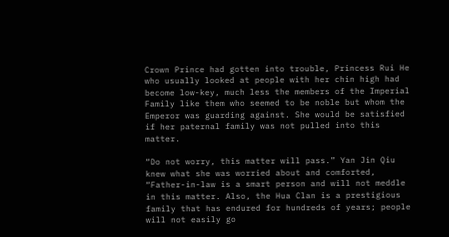Crown Prince had gotten into trouble, Princess Rui He who usually looked at people with her chin high had become low-key, much less the members of the Imperial Family like them who seemed to be noble but whom the Emperor was guarding against. She would be satisfied if her paternal family was not pulled into this matter.

“Do not worry, this matter will pass.” Yan Jin Qiu knew what she was worried about and comforted, “Father-in-law is a smart person and will not meddle in this matter. Also, the Hua Clan is a prestigious family that has endured for hundreds of years; people will not easily go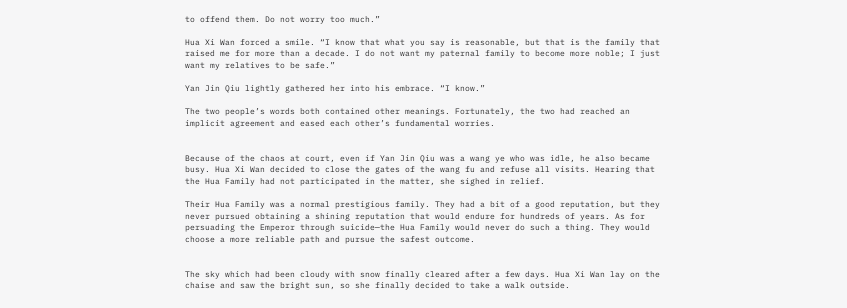to offend them. Do not worry too much.”

Hua Xi Wan forced a smile. “I know that what you say is reasonable, but that is the family that raised me for more than a decade. I do not want my paternal family to become more noble; I just want my relatives to be safe.”

Yan Jin Qiu lightly gathered her into his embrace. “I know.”

The two people’s words both contained other meanings. Fortunately, the two had reached an implicit agreement and eased each other’s fundamental worries.


Because of the chaos at court, even if Yan Jin Qiu was a wang ye who was idle, he also became busy. Hua Xi Wan decided to close the gates of the wang fu and refuse all visits. Hearing that the Hua Family had not participated in the matter, she sighed in relief.

Their Hua Family was a normal prestigious family. They had a bit of a good reputation, but they never pursued obtaining a shining reputation that would endure for hundreds of years. As for persuading the Emperor through suicide—the Hua Family would never do such a thing. They would choose a more reliable path and pursue the safest outcome.


The sky which had been cloudy with snow finally cleared after a few days. Hua Xi Wan lay on the chaise and saw the bright sun, so she finally decided to take a walk outside.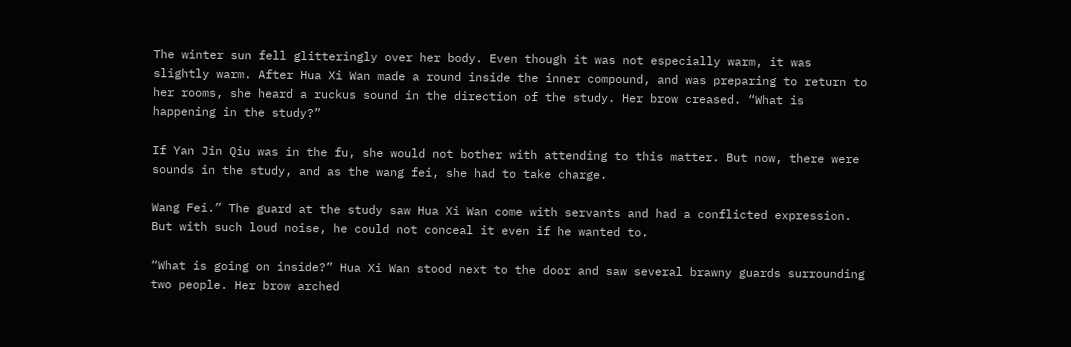The winter sun fell glitteringly over her body. Even though it was not especially warm, it was slightly warm. After Hua Xi Wan made a round inside the inner compound, and was preparing to return to her rooms, she heard a ruckus sound in the direction of the study. Her brow creased. “What is happening in the study?”

If Yan Jin Qiu was in the fu, she would not bother with attending to this matter. But now, there were sounds in the study, and as the wang fei, she had to take charge.

Wang Fei.” The guard at the study saw Hua Xi Wan come with servants and had a conflicted expression. But with such loud noise, he could not conceal it even if he wanted to.

“What is going on inside?” Hua Xi Wan stood next to the door and saw several brawny guards surrounding two people. Her brow arched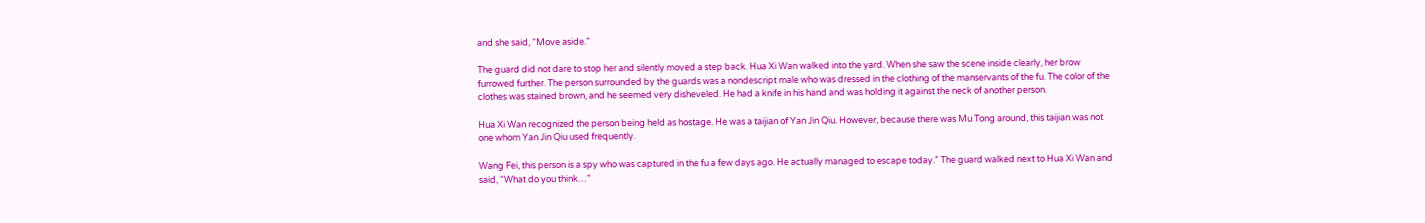and she said, “Move aside.”

The guard did not dare to stop her and silently moved a step back. Hua Xi Wan walked into the yard. When she saw the scene inside clearly, her brow furrowed further. The person surrounded by the guards was a nondescript male who was dressed in the clothing of the manservants of the fu. The color of the clothes was stained brown, and he seemed very disheveled. He had a knife in his hand and was holding it against the neck of another person.

Hua Xi Wan recognized the person being held as hostage. He was a taijian of Yan Jin Qiu. However, because there was Mu Tong around, this taijian was not one whom Yan Jin Qiu used frequently.

Wang Fei, this person is a spy who was captured in the fu a few days ago. He actually managed to escape today.” The guard walked next to Hua Xi Wan and said, “What do you think…”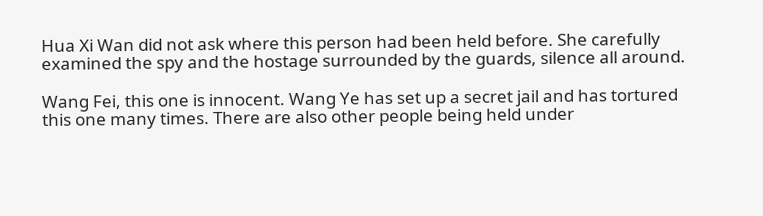Hua Xi Wan did not ask where this person had been held before. She carefully examined the spy and the hostage surrounded by the guards, silence all around.

Wang Fei, this one is innocent. Wang Ye has set up a secret jail and has tortured this one many times. There are also other people being held under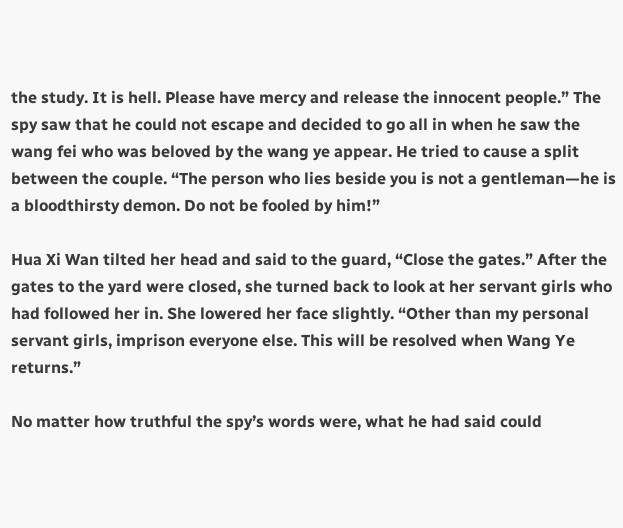the study. It is hell. Please have mercy and release the innocent people.” The spy saw that he could not escape and decided to go all in when he saw the wang fei who was beloved by the wang ye appear. He tried to cause a split between the couple. “The person who lies beside you is not a gentleman—he is a bloodthirsty demon. Do not be fooled by him!”

Hua Xi Wan tilted her head and said to the guard, “Close the gates.” After the gates to the yard were closed, she turned back to look at her servant girls who had followed her in. She lowered her face slightly. “Other than my personal servant girls, imprison everyone else. This will be resolved when Wang Ye returns.”

No matter how truthful the spy’s words were, what he had said could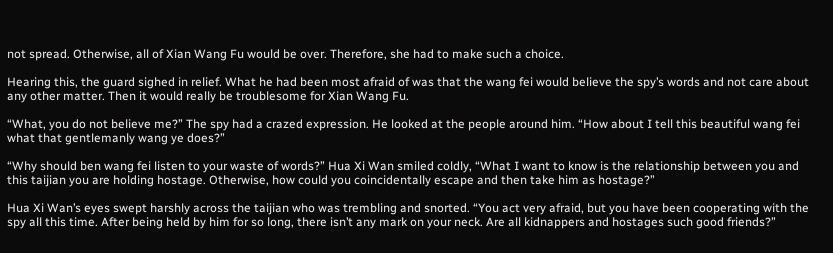not spread. Otherwise, all of Xian Wang Fu would be over. Therefore, she had to make such a choice.

Hearing this, the guard sighed in relief. What he had been most afraid of was that the wang fei would believe the spy’s words and not care about any other matter. Then it would really be troublesome for Xian Wang Fu.

“What, you do not believe me?” The spy had a crazed expression. He looked at the people around him. “How about I tell this beautiful wang fei what that gentlemanly wang ye does?”

“Why should ben wang fei listen to your waste of words?” Hua Xi Wan smiled coldly, “What I want to know is the relationship between you and this taijian you are holding hostage. Otherwise, how could you coincidentally escape and then take him as hostage?”

Hua Xi Wan’s eyes swept harshly across the taijian who was trembling and snorted. “You act very afraid, but you have been cooperating with the spy all this time. After being held by him for so long, there isn’t any mark on your neck. Are all kidnappers and hostages such good friends?”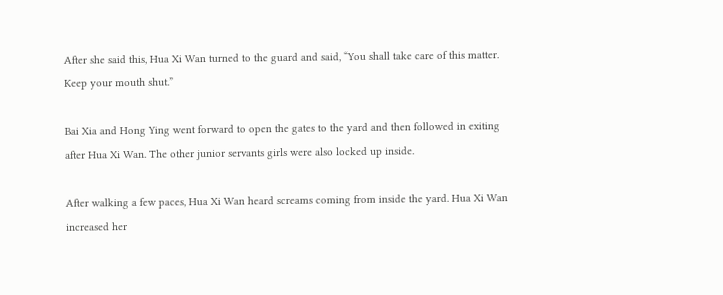After she said this, Hua Xi Wan turned to the guard and said, “You shall take care of this matter. Keep your mouth shut.”

Bai Xia and Hong Ying went forward to open the gates to the yard and then followed in exiting after Hua Xi Wan. The other junior servants girls were also locked up inside.

After walking a few paces, Hua Xi Wan heard screams coming from inside the yard. Hua Xi Wan increased her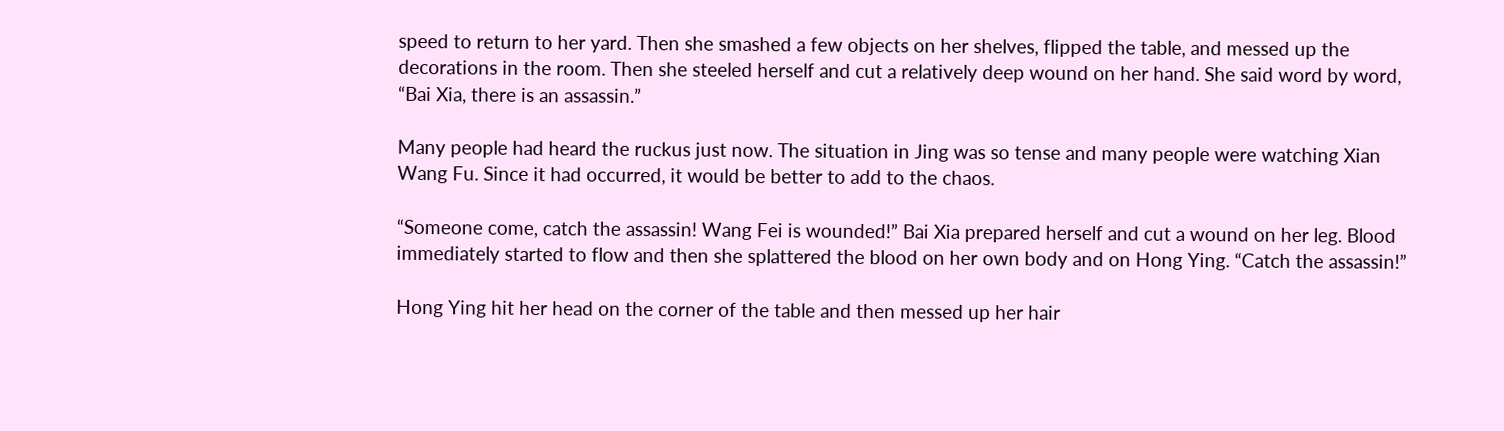speed to return to her yard. Then she smashed a few objects on her shelves, flipped the table, and messed up the decorations in the room. Then she steeled herself and cut a relatively deep wound on her hand. She said word by word, “Bai Xia, there is an assassin.”

Many people had heard the ruckus just now. The situation in Jing was so tense and many people were watching Xian Wang Fu. Since it had occurred, it would be better to add to the chaos.

“Someone come, catch the assassin! Wang Fei is wounded!” Bai Xia prepared herself and cut a wound on her leg. Blood immediately started to flow and then she splattered the blood on her own body and on Hong Ying. “Catch the assassin!”

Hong Ying hit her head on the corner of the table and then messed up her hair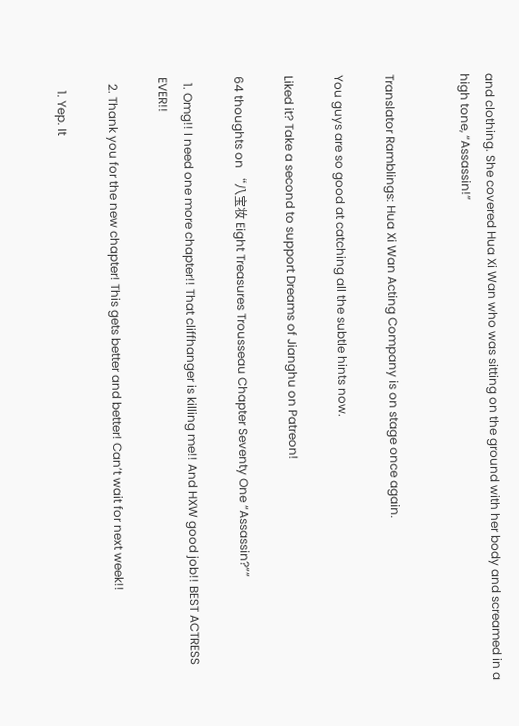and clothing. She covered Hua Xi Wan who was sitting on the ground with her body and screamed in a high tone, “Assassin!”


Translator Ramblings: Hua Xi Wan Acting Company is on stage once again.

You guys are so good at catching all the subtle hints now.

Liked it? Take a second to support Dreams of Jianghu on Patreon!

64 thoughts on “八宝妆 Eight Treasures Trousseau Chapter Seventy One “Assassin?””

  1. Omg!! I need one more chapter!! That cliffhanger is killing me!! And HXW good job!! BEST ACTRESS EVER!!

  2. Thank you for the new chapter! This gets better and better! Can’t wait for next week!!

    1. Yep. It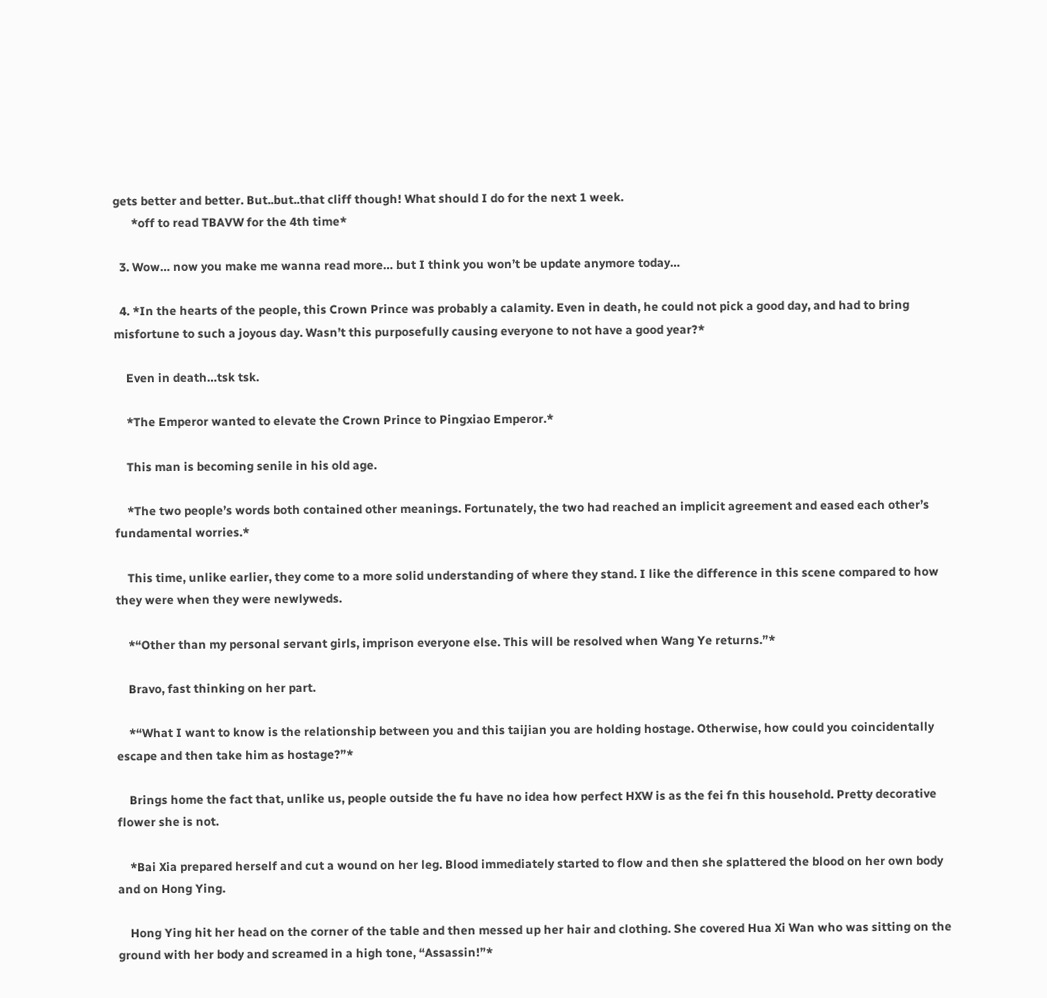gets better and better. But..but..that cliff though! What should I do for the next 1 week.
      *off to read TBAVW for the 4th time*

  3. Wow… now you make me wanna read more… but I think you won’t be update anymore today…

  4. *In the hearts of the people, this Crown Prince was probably a calamity. Even in death, he could not pick a good day, and had to bring misfortune to such a joyous day. Wasn’t this purposefully causing everyone to not have a good year?*

    Even in death…tsk tsk.

    *The Emperor wanted to elevate the Crown Prince to Pingxiao Emperor.*

    This man is becoming senile in his old age.

    *The two people’s words both contained other meanings. Fortunately, the two had reached an implicit agreement and eased each other’s fundamental worries.*

    This time, unlike earlier, they come to a more solid understanding of where they stand. I like the difference in this scene compared to how they were when they were newlyweds.

    *“Other than my personal servant girls, imprison everyone else. This will be resolved when Wang Ye returns.”*

    Bravo, fast thinking on her part.

    *“What I want to know is the relationship between you and this taijian you are holding hostage. Otherwise, how could you coincidentally escape and then take him as hostage?”*

    Brings home the fact that, unlike us, people outside the fu have no idea how perfect HXW is as the fei fn this household. Pretty decorative flower she is not.

    *Bai Xia prepared herself and cut a wound on her leg. Blood immediately started to flow and then she splattered the blood on her own body and on Hong Ying.

    Hong Ying hit her head on the corner of the table and then messed up her hair and clothing. She covered Hua Xi Wan who was sitting on the ground with her body and screamed in a high tone, “Assassin!”*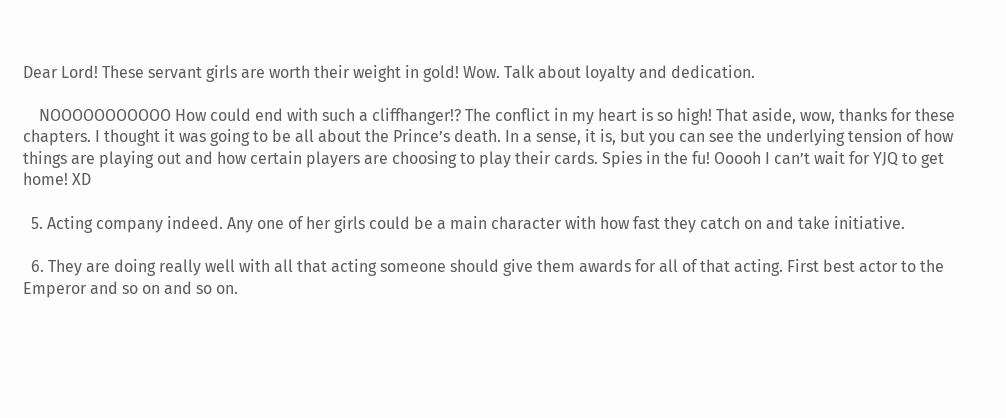Dear Lord! These servant girls are worth their weight in gold! Wow. Talk about loyalty and dedication.

    NOOOOOOOOOOO How could end with such a cliffhanger!? The conflict in my heart is so high! That aside, wow, thanks for these chapters. I thought it was going to be all about the Prince’s death. In a sense, it is, but you can see the underlying tension of how things are playing out and how certain players are choosing to play their cards. Spies in the fu! Ooooh I can’t wait for YJQ to get home! XD

  5. Acting company indeed. Any one of her girls could be a main character with how fast they catch on and take initiative.

  6. They are doing really well with all that acting someone should give them awards for all of that acting. First best actor to the Emperor and so on and so on.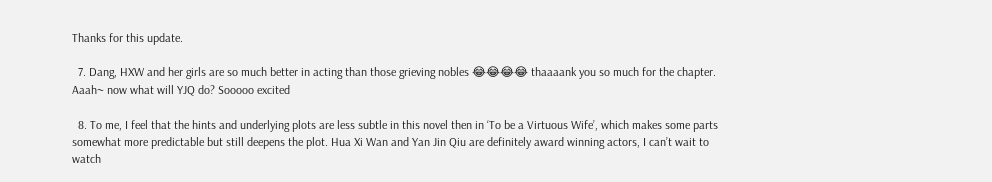Thanks for this update.

  7. Dang, HXW and her girls are so much better in acting than those grieving nobles 😂😂😂😂 thaaaank you so much for the chapter. Aaah~ now what will YJQ do? Sooooo excited

  8. To me, I feel that the hints and underlying plots are less subtle in this novel then in ‘To be a Virtuous Wife’, which makes some parts somewhat more predictable but still deepens the plot. Hua Xi Wan and Yan Jin Qiu are definitely award winning actors, I can’t wait to watch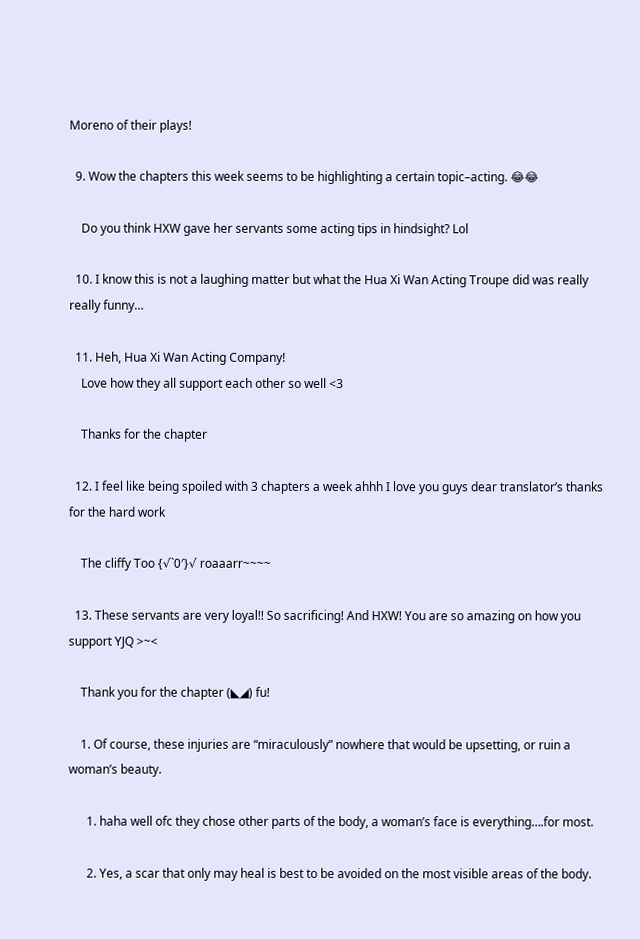Moreno of their plays!

  9. Wow the chapters this week seems to be highlighting a certain topic–acting. 😂😂

    Do you think HXW gave her servants some acting tips in hindsight? Lol

  10. I know this is not a laughing matter but what the Hua Xi Wan Acting Troupe did was really really funny…

  11. Heh, Hua Xi Wan Acting Company!
    Love how they all support each other so well <3

    Thanks for the chapter

  12. I feel like being spoiled with 3 chapters a week ahhh I love you guys dear translator’s thanks for the hard work

    The cliffy Too {√`0′}√ roaaarr~~~~

  13. These servants are very loyal!! So sacrificing! And HXW! You are so amazing on how you support YJQ >~<

    Thank you for the chapter (◣◢) fu!

    1. Of course, these injuries are “miraculously” nowhere that would be upsetting, or ruin a woman’s beauty.

      1. haha well ofc they chose other parts of the body, a woman’s face is everything….for most.

      2. Yes, a scar that only may heal is best to be avoided on the most visible areas of the body.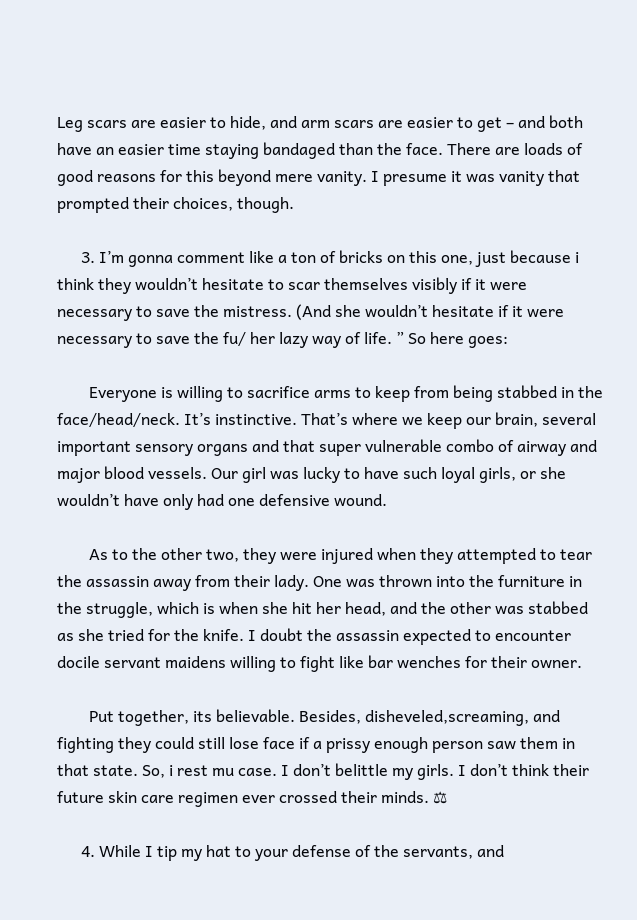Leg scars are easier to hide, and arm scars are easier to get – and both have an easier time staying bandaged than the face. There are loads of good reasons for this beyond mere vanity. I presume it was vanity that prompted their choices, though.

      3. I’m gonna comment like a ton of bricks on this one, just because i think they wouldn’t hesitate to scar themselves visibly if it were necessary to save the mistress. (And she wouldn’t hesitate if it were necessary to save the fu/ her lazy way of life. ” So here goes:

        Everyone is willing to sacrifice arms to keep from being stabbed in the face/head/neck. It’s instinctive. That’s where we keep our brain, several important sensory organs and that super vulnerable combo of airway and major blood vessels. Our girl was lucky to have such loyal girls, or she wouldn’t have only had one defensive wound.

        As to the other two, they were injured when they attempted to tear the assassin away from their lady. One was thrown into the furniture in the struggle, which is when she hit her head, and the other was stabbed as she tried for the knife. I doubt the assassin expected to encounter docile servant maidens willing to fight like bar wenches for their owner.

        Put together, its believable. Besides, disheveled,screaming, and fighting they could still lose face if a prissy enough person saw them in that state. So, i rest mu case. I don’t belittle my girls. I don’t think their future skin care regimen ever crossed their minds. ⚖

      4. While I tip my hat to your defense of the servants, and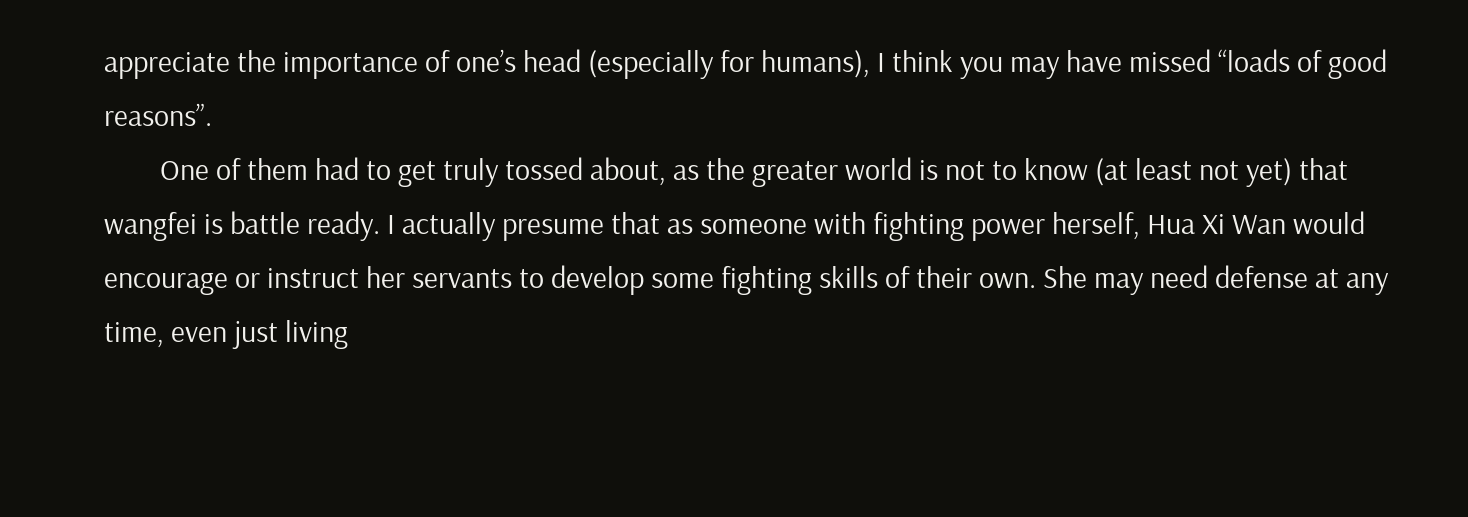appreciate the importance of one’s head (especially for humans), I think you may have missed “loads of good reasons”.
        One of them had to get truly tossed about, as the greater world is not to know (at least not yet) that wangfei is battle ready. I actually presume that as someone with fighting power herself, Hua Xi Wan would encourage or instruct her servants to develop some fighting skills of their own. She may need defense at any time, even just living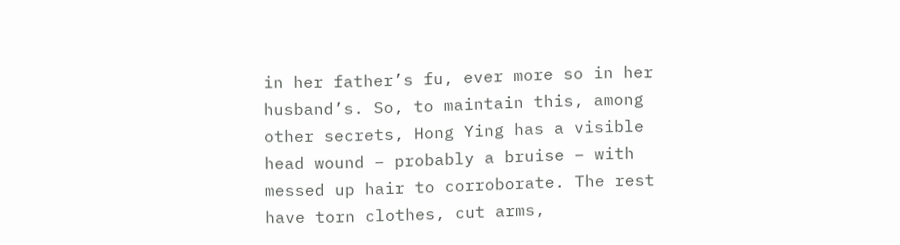in her father’s fu, ever more so in her husband’s. So, to maintain this, among other secrets, Hong Ying has a visible head wound – probably a bruise – with messed up hair to corroborate. The rest have torn clothes, cut arms,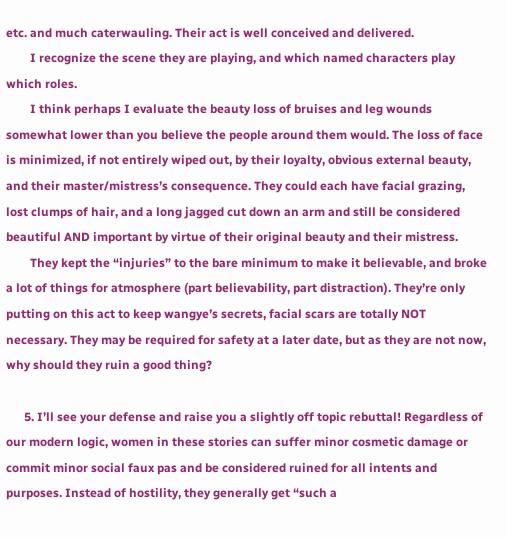etc. and much caterwauling. Their act is well conceived and delivered.
        I recognize the scene they are playing, and which named characters play which roles.
        I think perhaps I evaluate the beauty loss of bruises and leg wounds somewhat lower than you believe the people around them would. The loss of face is minimized, if not entirely wiped out, by their loyalty, obvious external beauty, and their master/mistress’s consequence. They could each have facial grazing, lost clumps of hair, and a long jagged cut down an arm and still be considered beautiful AND important by virtue of their original beauty and their mistress.
        They kept the “injuries” to the bare minimum to make it believable, and broke a lot of things for atmosphere (part believability, part distraction). They’re only putting on this act to keep wangye’s secrets, facial scars are totally NOT necessary. They may be required for safety at a later date, but as they are not now, why should they ruin a good thing?

      5. I’ll see your defense and raise you a slightly off topic rebuttal! Regardless of our modern logic, women in these stories can suffer minor cosmetic damage or commit minor social faux pas and be considered ruined for all intents and purposes. Instead of hostility, they generally get “such a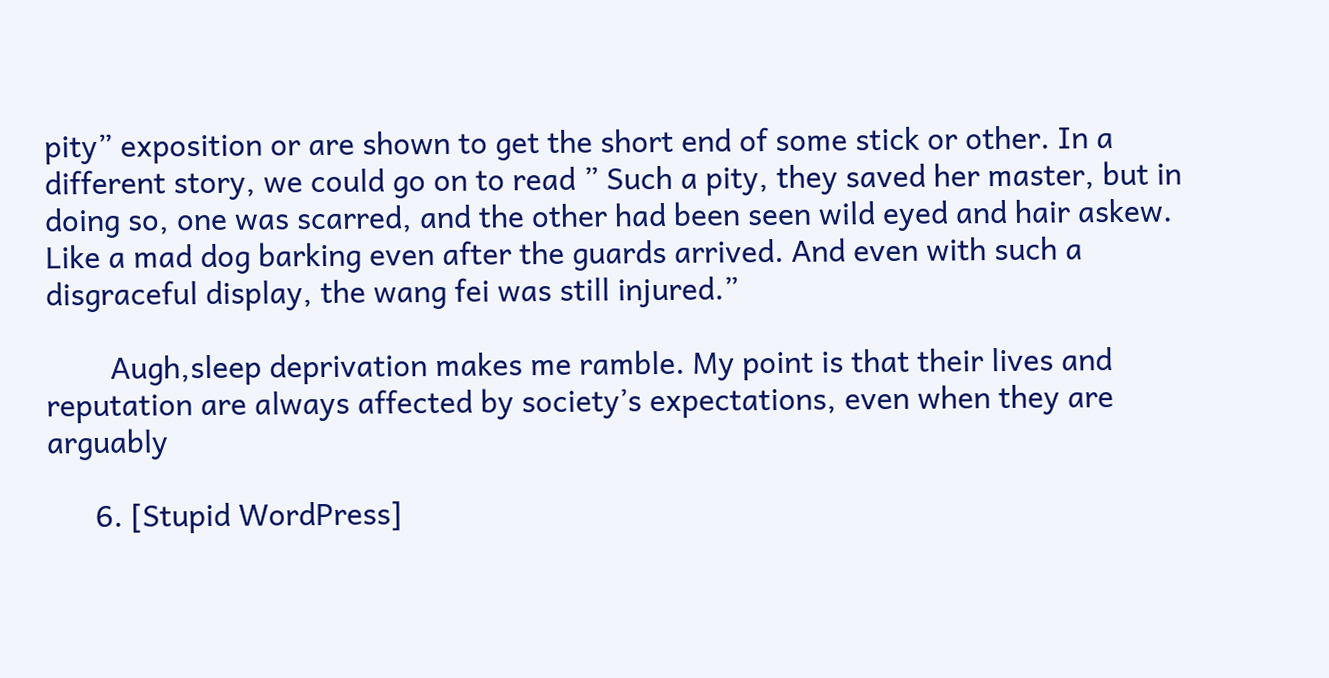pity” exposition or are shown to get the short end of some stick or other. In a different story, we could go on to read ” Such a pity, they saved her master, but in doing so, one was scarred, and the other had been seen wild eyed and hair askew. Like a mad dog barking even after the guards arrived. And even with such a disgraceful display, the wang fei was still injured.”

        Augh,sleep deprivation makes me ramble. My point is that their lives and reputation are always affected by society’s expectations, even when they are arguably

      6. [Stupid WordPress]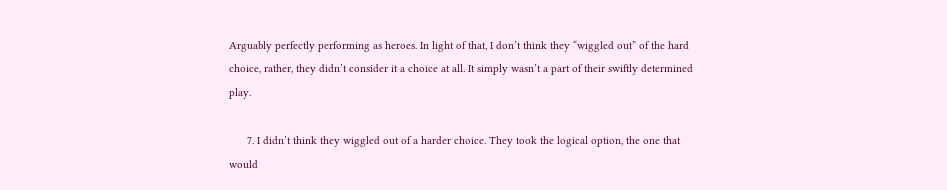Arguably perfectly performing as heroes. In light of that, I don’t think they “wiggled out” of the hard choice, rather, they didn’t consider it a choice at all. It simply wasn’t a part of their swiftly determined play.

      7. I didn’t think they wiggled out of a harder choice. They took the logical option, the one that would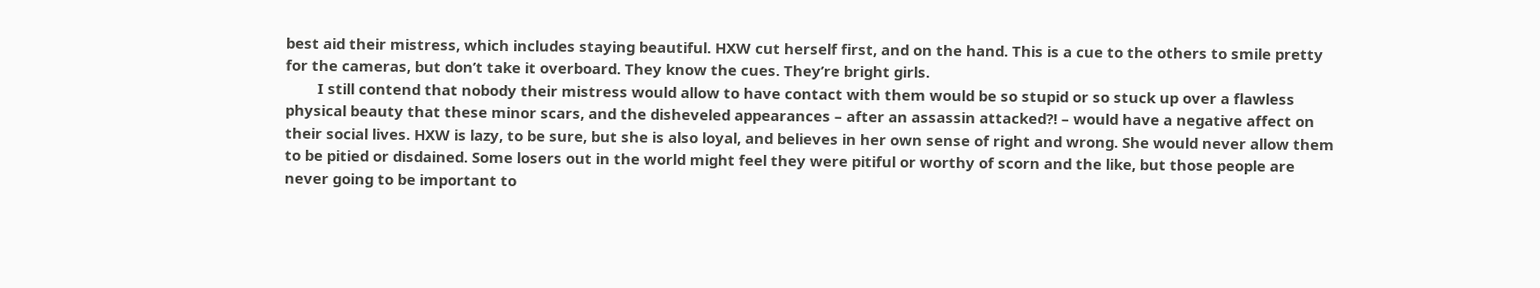best aid their mistress, which includes staying beautiful. HXW cut herself first, and on the hand. This is a cue to the others to smile pretty for the cameras, but don’t take it overboard. They know the cues. They’re bright girls.
        I still contend that nobody their mistress would allow to have contact with them would be so stupid or so stuck up over a flawless physical beauty that these minor scars, and the disheveled appearances – after an assassin attacked?! – would have a negative affect on their social lives. HXW is lazy, to be sure, but she is also loyal, and believes in her own sense of right and wrong. She would never allow them to be pitied or disdained. Some losers out in the world might feel they were pitiful or worthy of scorn and the like, but those people are never going to be important to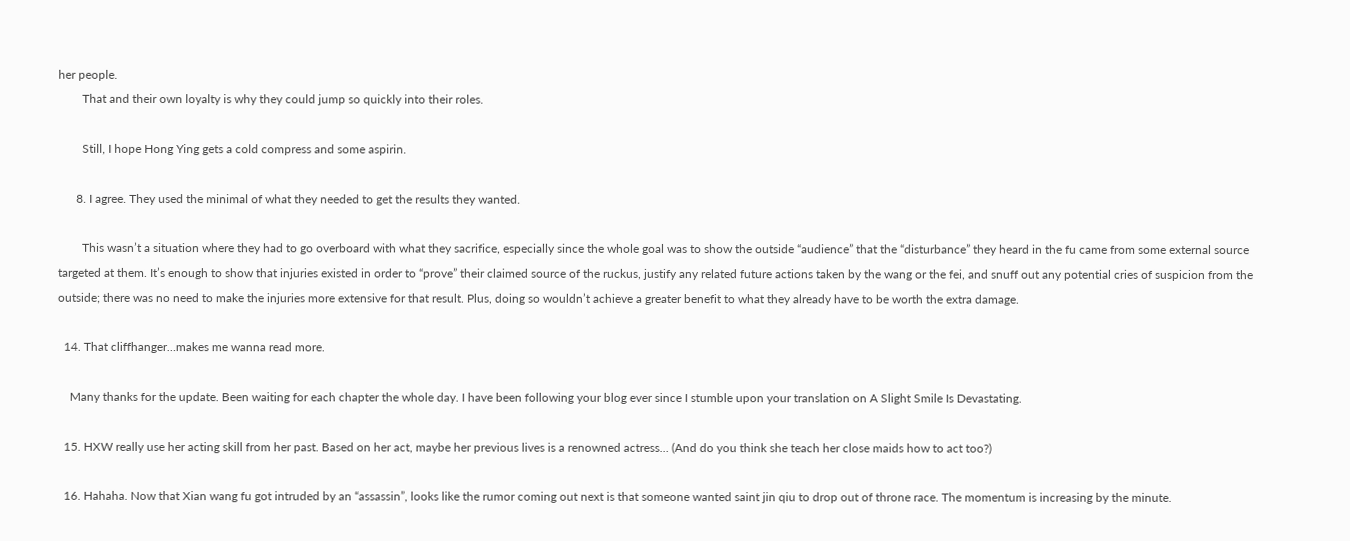her people.
        That and their own loyalty is why they could jump so quickly into their roles.

        Still, I hope Hong Ying gets a cold compress and some aspirin.

      8. I agree. They used the minimal of what they needed to get the results they wanted.

        This wasn’t a situation where they had to go overboard with what they sacrifice, especially since the whole goal was to show the outside “audience” that the “disturbance” they heard in the fu came from some external source targeted at them. It’s enough to show that injuries existed in order to “prove” their claimed source of the ruckus, justify any related future actions taken by the wang or the fei, and snuff out any potential cries of suspicion from the outside; there was no need to make the injuries more extensive for that result. Plus, doing so wouldn’t achieve a greater benefit to what they already have to be worth the extra damage.

  14. That cliffhanger…makes me wanna read more.

    Many thanks for the update. Been waiting for each chapter the whole day. I have been following your blog ever since I stumble upon your translation on A Slight Smile Is Devastating.

  15. HXW really use her acting skill from her past. Based on her act, maybe her previous lives is a renowned actress… (And do you think she teach her close maids how to act too?)

  16. Hahaha. Now that Xian wang fu got intruded by an “assassin”, looks like the rumor coming out next is that someone wanted saint jin qiu to drop out of throne race. The momentum is increasing by the minute.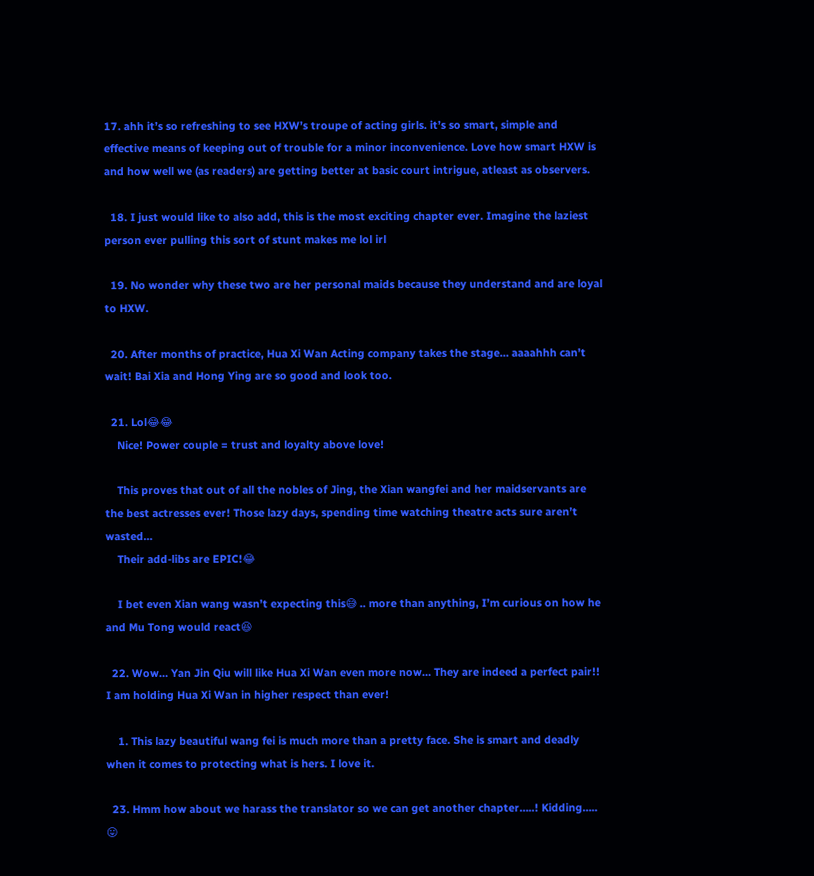17. ahh it’s so refreshing to see HXW’s troupe of acting girls. it’s so smart, simple and effective means of keeping out of trouble for a minor inconvenience. Love how smart HXW is and how well we (as readers) are getting better at basic court intrigue, atleast as observers.

  18. I just would like to also add, this is the most exciting chapter ever. Imagine the laziest person ever pulling this sort of stunt makes me lol irl

  19. No wonder why these two are her personal maids because they understand and are loyal to HXW.

  20. After months of practice, Hua Xi Wan Acting company takes the stage… aaaahhh can’t wait! Bai Xia and Hong Ying are so good and look too.

  21. Lol😂😂
    Nice! Power couple = trust and loyalty above love!

    This proves that out of all the nobles of Jing, the Xian wangfei and her maidservants are the best actresses ever! Those lazy days, spending time watching theatre acts sure aren’t wasted…
    Their add-libs are EPIC!😂

    I bet even Xian wang wasn’t expecting this😅 .. more than anything, I’m curious on how he and Mu Tong would react😆

  22. Wow… Yan Jin Qiu will like Hua Xi Wan even more now… They are indeed a perfect pair!! I am holding Hua Xi Wan in higher respect than ever!

    1. This lazy beautiful wang fei is much more than a pretty face. She is smart and deadly when it comes to protecting what is hers. I love it.

  23. Hmm how about we harass the translator so we can get another chapter…..! Kidding….. 😛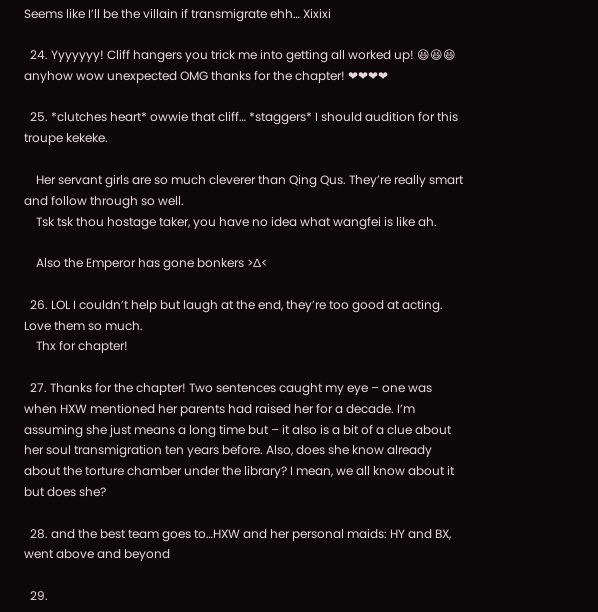Seems like I’ll be the villain if transmigrate ehh… Xixixi

  24. Yyyyyyy! Cliff hangers you trick me into getting all worked up! 😆😆😆 anyhow wow unexpected OMG thanks for the chapter! ❤❤❤❤

  25. *clutches heart* owwie that cliff… *staggers* I should audition for this troupe kekeke.

    Her servant girls are so much cleverer than Qing Qus. They’re really smart and follow through so well.
    Tsk tsk thou hostage taker, you have no idea what wangfei is like ah.

    Also the Emperor has gone bonkers >∆<

  26. LOL I couldn’t help but laugh at the end, they’re too good at acting. Love them so much.
    Thx for chapter!

  27. Thanks for the chapter! Two sentences caught my eye – one was when HXW mentioned her parents had raised her for a decade. I’m assuming she just means a long time but – it also is a bit of a clue about her soul transmigration ten years before. Also, does she know already about the torture chamber under the library? I mean, we all know about it but does she?

  28. and the best team goes to…HXW and her personal maids: HY and BX, went above and beyond

  29.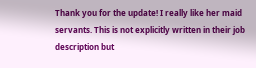Thank you for the update! I really like her maid servants. This is not explicitly written in their job description but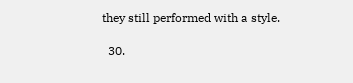they still performed with a style.

  30.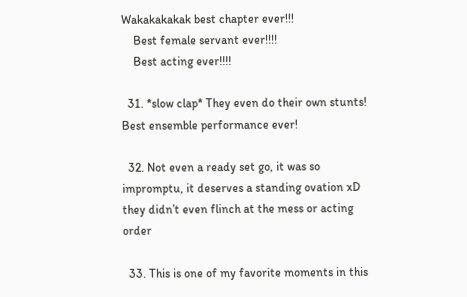Wakakakakak best chapter ever!!!
    Best female servant ever!!!!
    Best acting ever!!!!

  31. *slow clap* They even do their own stunts! Best ensemble performance ever!

  32. Not even a ready set go, it was so impromptu, it deserves a standing ovation xD they didn’t even flinch at the mess or acting order

  33. This is one of my favorite moments in this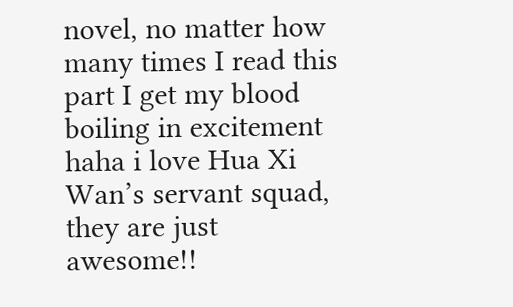novel, no matter how many times I read this part I get my blood boiling in excitement haha i love Hua Xi Wan’s servant squad, they are just awesome!!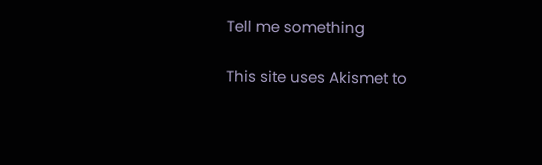Tell me something

This site uses Akismet to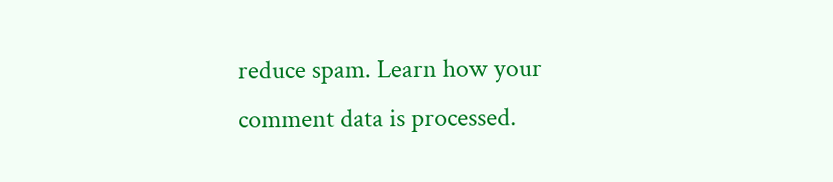reduce spam. Learn how your comment data is processed.